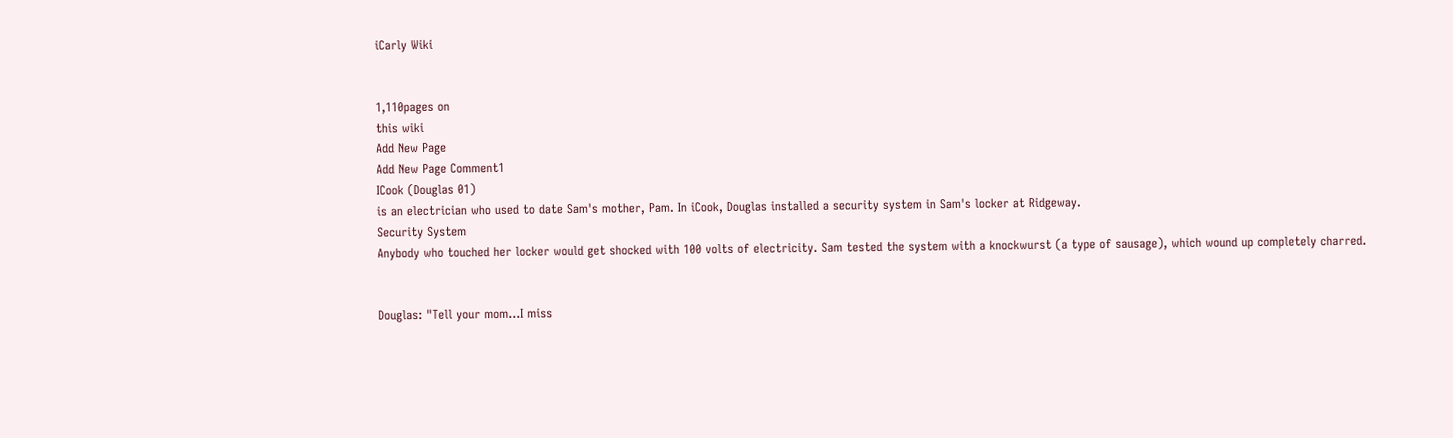iCarly Wiki


1,110pages on
this wiki
Add New Page
Add New Page Comment1
ICook (Douglas 01)
is an electrician who used to date Sam's mother, Pam. In iCook, Douglas installed a security system in Sam's locker at Ridgeway.
Security System
Anybody who touched her locker would get shocked with 100 volts of electricity. Sam tested the system with a knockwurst (a type of sausage), which wound up completely charred.


Douglas: "Tell your mom...I miss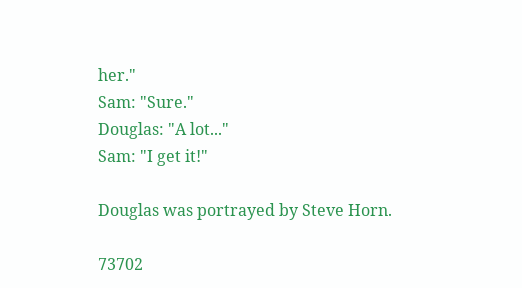her."
Sam: "Sure."
Douglas: "A lot..."
Sam: "I get it!"

Douglas was portrayed by Steve Horn.

73702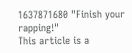1637871680 "Finish your rapping!"
This article is a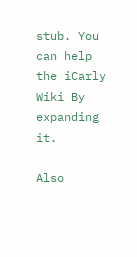stub. You can help the iCarly Wiki By expanding it.

Also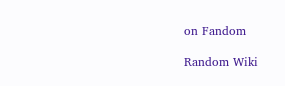on Fandom

Random Wiki